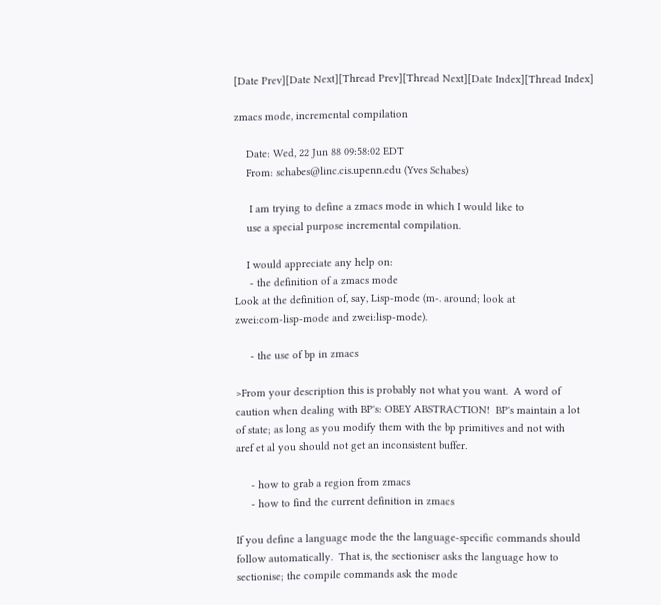[Date Prev][Date Next][Thread Prev][Thread Next][Date Index][Thread Index]

zmacs mode, incremental compilation

    Date: Wed, 22 Jun 88 09:58:02 EDT
    From: schabes@linc.cis.upenn.edu (Yves Schabes)

     I am trying to define a zmacs mode in which I would like to
    use a special purpose incremental compilation.

    I would appreciate any help on:
     - the definition of a zmacs mode
Look at the definition of, say, Lisp-mode (m-. around; look at
zwei:com-lisp-mode and zwei:lisp-mode).

     - the use of bp in zmacs

>From your description this is probably not what you want.  A word of
caution when dealing with BP's: OBEY ABSTRACTION!  BP's maintain a lot
of state; as long as you modify them with the bp primitives and not with
aref et al you should not get an inconsistent buffer.

     - how to grab a region from zmacs
     - how to find the current definition in zmacs

If you define a language mode the the language-specific commands should
follow automatically.  That is, the sectioniser asks the language how to
sectionise; the compile commands ask the mode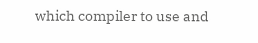which compiler to use and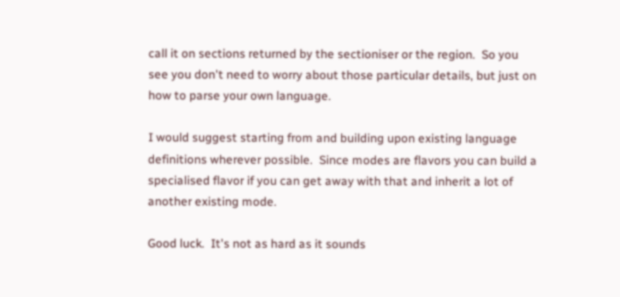call it on sections returned by the sectioniser or the region.  So you
see you don't need to worry about those particular details, but just on
how to parse your own language.

I would suggest starting from and building upon existing language
definitions wherever possible.  Since modes are flavors you can build a
specialised flavor if you can get away with that and inherit a lot of
another existing mode.

Good luck.  It's not as hard as it sounds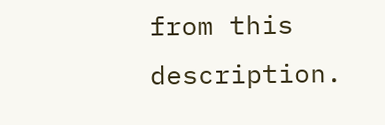from this description.